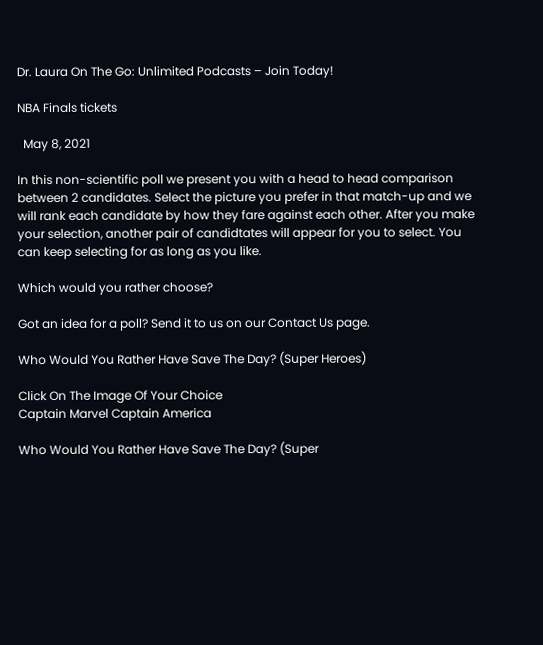Dr. Laura On The Go: Unlimited Podcasts – Join Today!

NBA Finals tickets

  May 8, 2021

In this non-scientific poll we present you with a head to head comparison between 2 candidates. Select the picture you prefer in that match-up and we will rank each candidate by how they fare against each other. After you make your selection, another pair of candidtates will appear for you to select. You can keep selecting for as long as you like.

Which would you rather choose?

Got an idea for a poll? Send it to us on our Contact Us page.

Who Would You Rather Have Save The Day? (Super Heroes)

Click On The Image Of Your Choice
Captain Marvel Captain America

Who Would You Rather Have Save The Day? (Super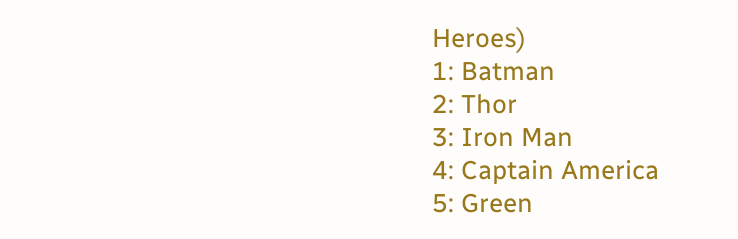Heroes)
1: Batman
2: Thor
3: Iron Man
4: Captain America
5: Green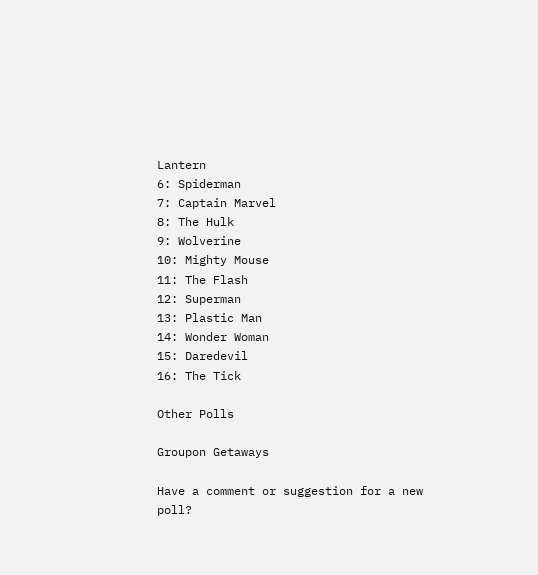Lantern
6: Spiderman
7: Captain Marvel
8: The Hulk
9: Wolverine
10: Mighty Mouse
11: The Flash
12: Superman
13: Plastic Man
14: Wonder Woman
15: Daredevil
16: The Tick

Other Polls

Groupon Getaways

Have a comment or suggestion for a new poll?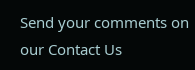Send your comments on our Contact Us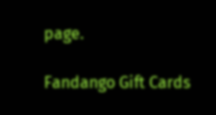page.

Fandango Gift Cards